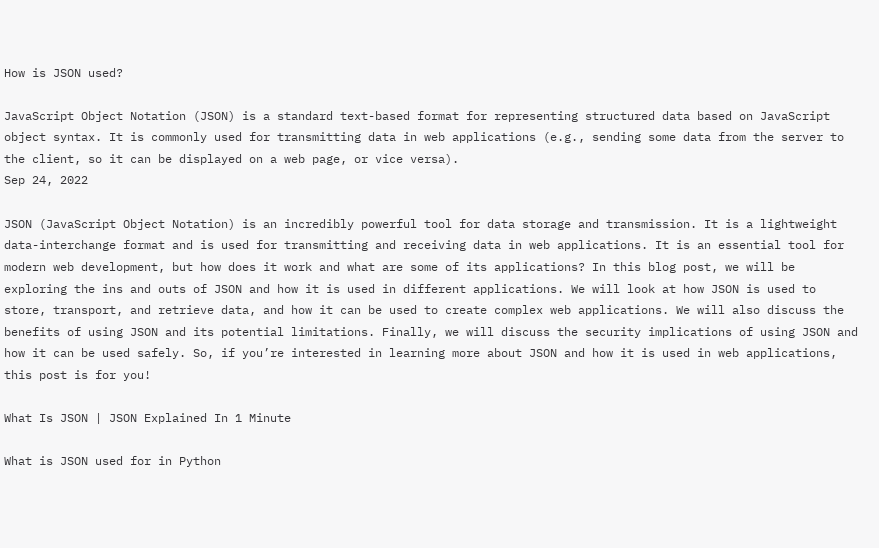How is JSON used?

JavaScript Object Notation (JSON) is a standard text-based format for representing structured data based on JavaScript object syntax. It is commonly used for transmitting data in web applications (e.g., sending some data from the server to the client, so it can be displayed on a web page, or vice versa).
Sep 24, 2022

JSON (JavaScript Object Notation) is an incredibly powerful tool for data storage and transmission. It is a lightweight data-interchange format and is used for transmitting and receiving data in web applications. It is an essential tool for modern web development, but how does it work and what are some of its applications? In this blog post, we will be exploring the ins and outs of JSON and how it is used in different applications. We will look at how JSON is used to store, transport, and retrieve data, and how it can be used to create complex web applications. We will also discuss the benefits of using JSON and its potential limitations. Finally, we will discuss the security implications of using JSON and how it can be used safely. So, if you’re interested in learning more about JSON and how it is used in web applications, this post is for you!

What Is JSON | JSON Explained In 1 Minute

What is JSON used for in Python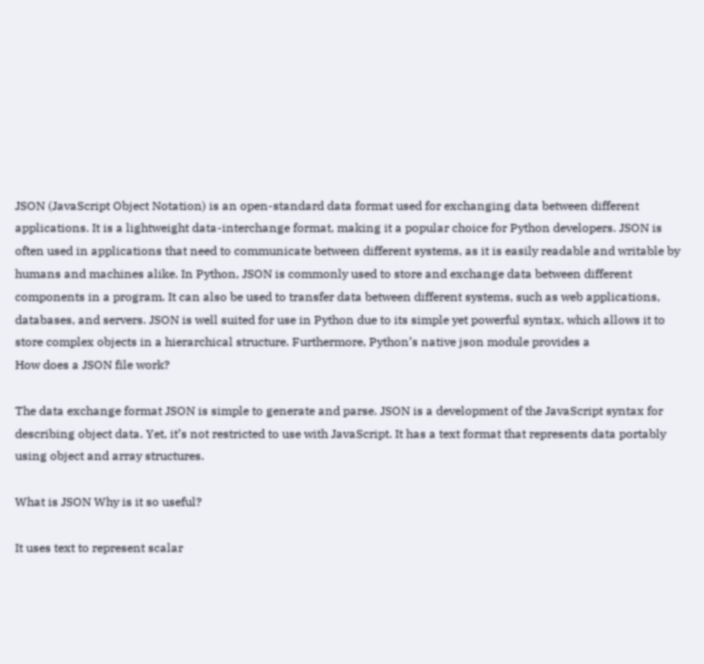JSON (JavaScript Object Notation) is an open-standard data format used for exchanging data between different applications. It is a lightweight data-interchange format, making it a popular choice for Python developers. JSON is often used in applications that need to communicate between different systems, as it is easily readable and writable by humans and machines alike. In Python, JSON is commonly used to store and exchange data between different components in a program. It can also be used to transfer data between different systems, such as web applications, databases, and servers. JSON is well suited for use in Python due to its simple yet powerful syntax, which allows it to store complex objects in a hierarchical structure. Furthermore, Python’s native json module provides a
How does a JSON file work?

The data exchange format JSON is simple to generate and parse. JSON is a development of the JavaScript syntax for describing object data. Yet, it’s not restricted to use with JavaScript. It has a text format that represents data portably using object and array structures.

What is JSON Why is it so useful?

It uses text to represent scalar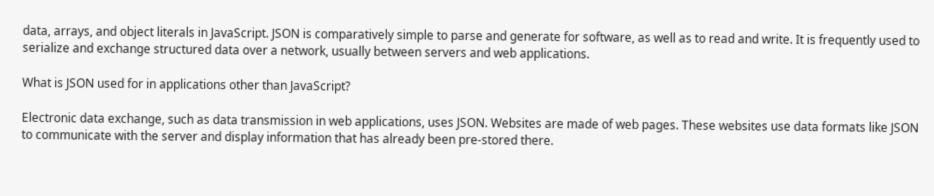data, arrays, and object literals in JavaScript. JSON is comparatively simple to parse and generate for software, as well as to read and write. It is frequently used to serialize and exchange structured data over a network, usually between servers and web applications.

What is JSON used for in applications other than JavaScript?

Electronic data exchange, such as data transmission in web applications, uses JSON. Websites are made of web pages. These websites use data formats like JSON to communicate with the server and display information that has already been pre-stored there.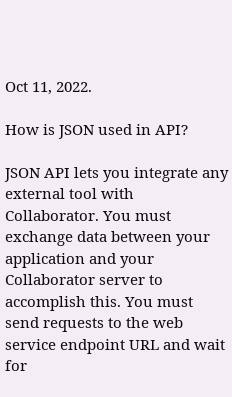Oct 11, 2022.

How is JSON used in API?

JSON API lets you integrate any external tool with Collaborator. You must exchange data between your application and your Collaborator server to accomplish this. You must send requests to the web service endpoint URL and wait for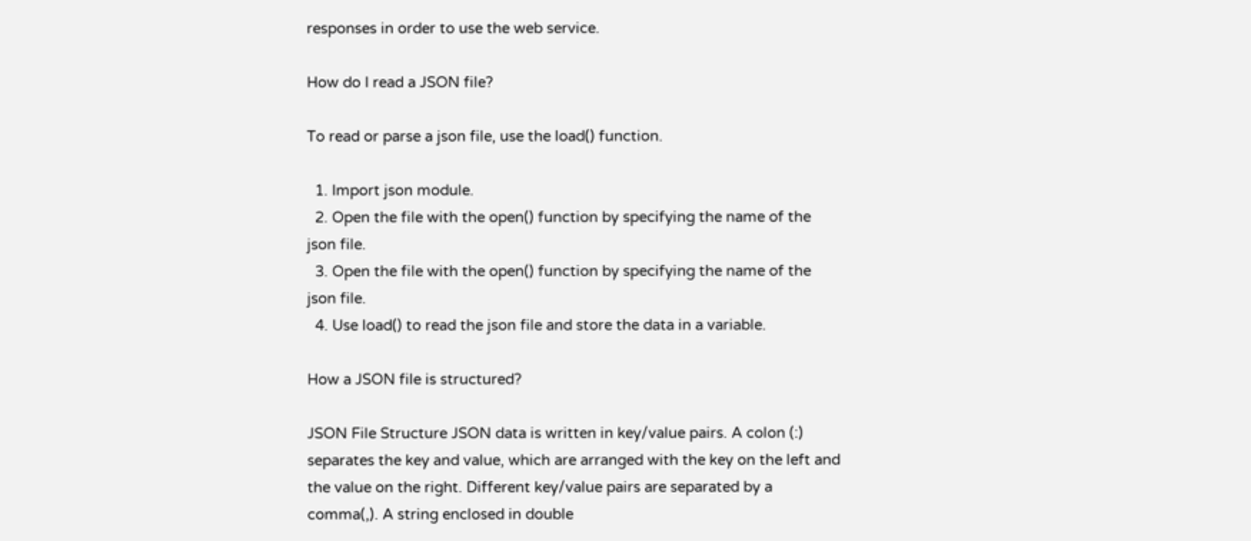responses in order to use the web service.

How do I read a JSON file?

To read or parse a json file, use the load() function.

  1. Import json module.
  2. Open the file with the open() function by specifying the name of the json file.
  3. Open the file with the open() function by specifying the name of the json file.
  4. Use load() to read the json file and store the data in a variable.

How a JSON file is structured?

JSON File Structure JSON data is written in key/value pairs. A colon (:) separates the key and value, which are arranged with the key on the left and the value on the right. Different key/value pairs are separated by a comma(,). A string enclosed in double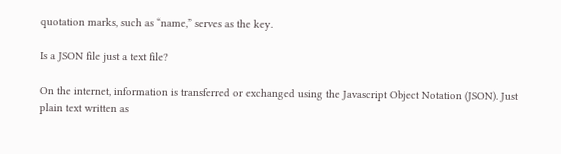quotation marks, such as “name,” serves as the key.

Is a JSON file just a text file?

On the internet, information is transferred or exchanged using the Javascript Object Notation (JSON). Just plain text written as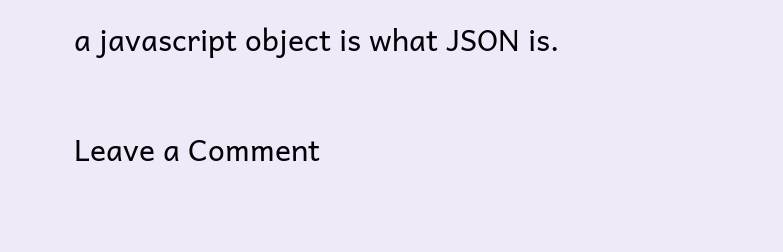a javascript object is what JSON is.

Leave a Comment